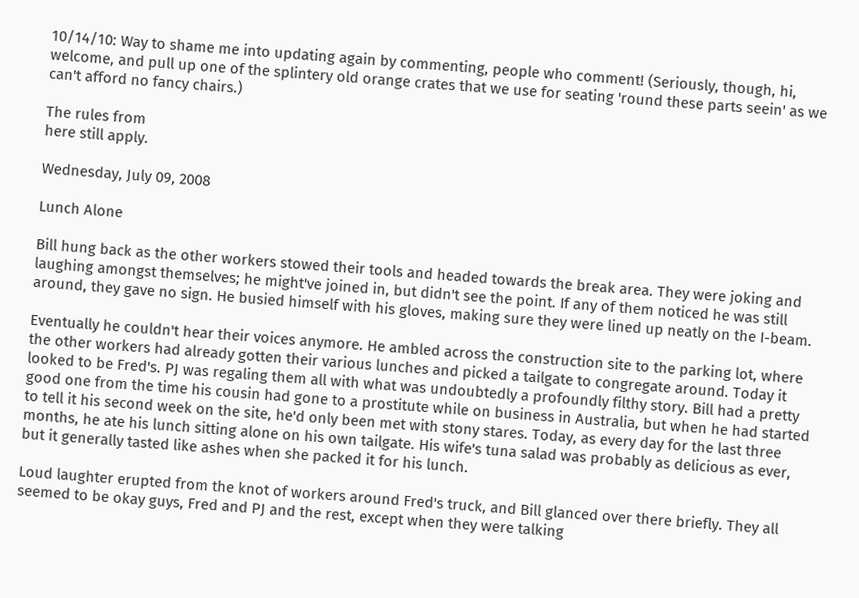10/14/10: Way to shame me into updating again by commenting, people who comment! (Seriously, though, hi, welcome, and pull up one of the splintery old orange crates that we use for seating 'round these parts seein' as we can't afford no fancy chairs.)

The rules from
here still apply.

Wednesday, July 09, 2008

Lunch Alone

Bill hung back as the other workers stowed their tools and headed towards the break area. They were joking and laughing amongst themselves; he might've joined in, but didn't see the point. If any of them noticed he was still around, they gave no sign. He busied himself with his gloves, making sure they were lined up neatly on the I-beam.

Eventually he couldn't hear their voices anymore. He ambled across the construction site to the parking lot, where the other workers had already gotten their various lunches and picked a tailgate to congregate around. Today it looked to be Fred's. PJ was regaling them all with what was undoubtedly a profoundly filthy story. Bill had a pretty good one from the time his cousin had gone to a prostitute while on business in Australia, but when he had started to tell it his second week on the site, he'd only been met with stony stares. Today, as every day for the last three months, he ate his lunch sitting alone on his own tailgate. His wife's tuna salad was probably as delicious as ever, but it generally tasted like ashes when she packed it for his lunch.

Loud laughter erupted from the knot of workers around Fred's truck, and Bill glanced over there briefly. They all seemed to be okay guys, Fred and PJ and the rest, except when they were talking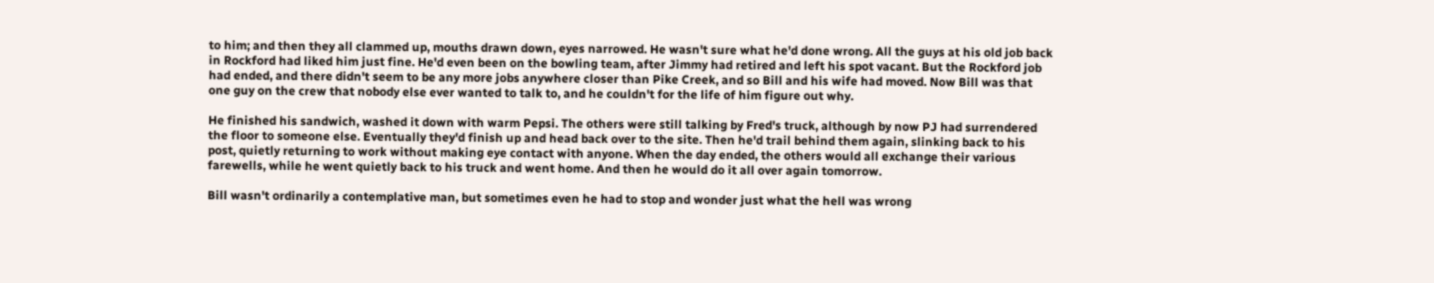to him; and then they all clammed up, mouths drawn down, eyes narrowed. He wasn't sure what he'd done wrong. All the guys at his old job back in Rockford had liked him just fine. He'd even been on the bowling team, after Jimmy had retired and left his spot vacant. But the Rockford job had ended, and there didn't seem to be any more jobs anywhere closer than Pike Creek, and so Bill and his wife had moved. Now Bill was that one guy on the crew that nobody else ever wanted to talk to, and he couldn't for the life of him figure out why.

He finished his sandwich, washed it down with warm Pepsi. The others were still talking by Fred's truck, although by now PJ had surrendered the floor to someone else. Eventually they'd finish up and head back over to the site. Then he'd trail behind them again, slinking back to his post, quietly returning to work without making eye contact with anyone. When the day ended, the others would all exchange their various farewells, while he went quietly back to his truck and went home. And then he would do it all over again tomorrow.

Bill wasn't ordinarily a contemplative man, but sometimes even he had to stop and wonder just what the hell was wrong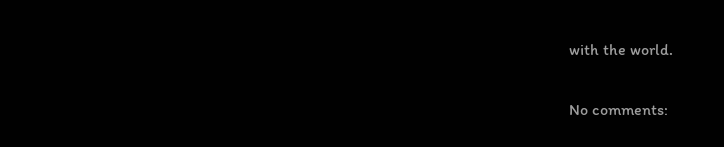with the world.

No comments: